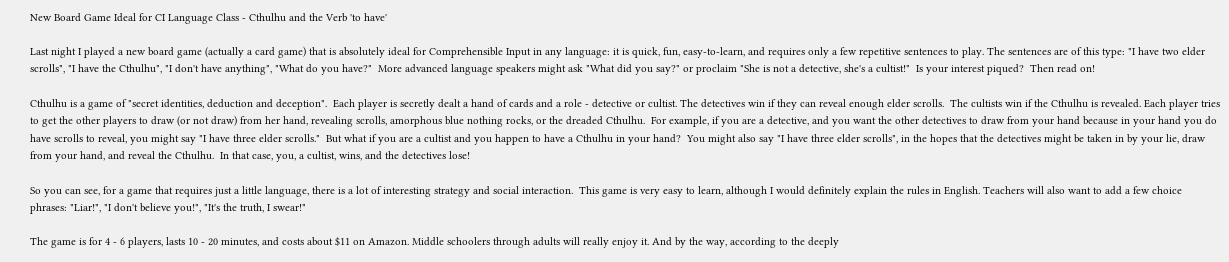New Board Game Ideal for CI Language Class - Cthulhu and the Verb 'to have'

Last night I played a new board game (actually a card game) that is absolutely ideal for Comprehensible Input in any language: it is quick, fun, easy-to-learn, and requires only a few repetitive sentences to play. The sentences are of this type: "I have two elder scrolls", "I have the Cthulhu", "I don't have anything", "What do you have?"  More advanced language speakers might ask "What did you say?" or proclaim "She is not a detective, she's a cultist!"  Is your interest piqued?  Then read on!

Cthulhu is a game of "secret identities, deduction and deception".  Each player is secretly dealt a hand of cards and a role - detective or cultist. The detectives win if they can reveal enough elder scrolls.  The cultists win if the Cthulhu is revealed. Each player tries to get the other players to draw (or not draw) from her hand, revealing scrolls, amorphous blue nothing rocks, or the dreaded Cthulhu.  For example, if you are a detective, and you want the other detectives to draw from your hand because in your hand you do have scrolls to reveal, you might say "I have three elder scrolls."  But what if you are a cultist and you happen to have a Cthulhu in your hand?  You might also say "I have three elder scrolls", in the hopes that the detectives might be taken in by your lie, draw from your hand, and reveal the Cthulhu.  In that case, you, a cultist, wins, and the detectives lose!

So you can see, for a game that requires just a little language, there is a lot of interesting strategy and social interaction.  This game is very easy to learn, although I would definitely explain the rules in English. Teachers will also want to add a few choice phrases: "Liar!", "I don't believe you!", "It's the truth, I swear!"

The game is for 4 - 6 players, lasts 10 - 20 minutes, and costs about $11 on Amazon. Middle schoolers through adults will really enjoy it. And by the way, according to the deeply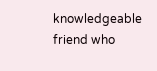knowledgeable friend who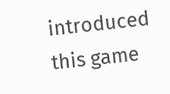introduced this game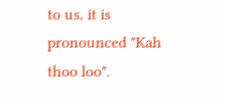to us, it is pronounced "Kah thoo loo".